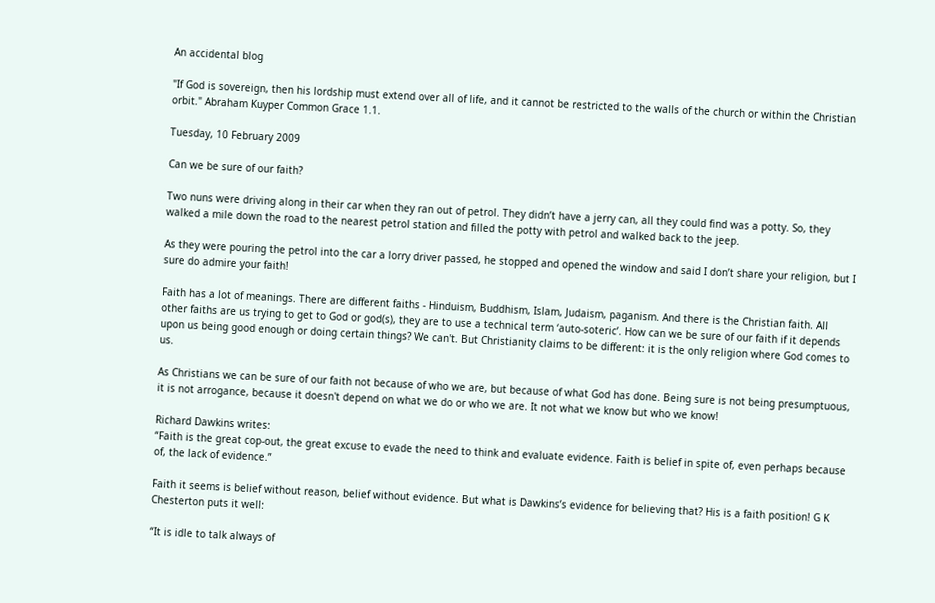An accidental blog

"If God is sovereign, then his lordship must extend over all of life, and it cannot be restricted to the walls of the church or within the Christian orbit." Abraham Kuyper Common Grace 1.1.

Tuesday, 10 February 2009

Can we be sure of our faith?

Two nuns were driving along in their car when they ran out of petrol. They didn’t have a jerry can, all they could find was a potty. So, they walked a mile down the road to the nearest petrol station and filled the potty with petrol and walked back to the jeep.

As they were pouring the petrol into the car a lorry driver passed, he stopped and opened the window and said I don’t share your religion, but I sure do admire your faith!

Faith has a lot of meanings. There are different faiths - Hinduism, Buddhism, Islam, Judaism, paganism. And there is the Christian faith. All other faiths are us trying to get to God or god(s), they are to use a technical term ‘auto-soteric’. How can we be sure of our faith if it depends upon us being good enough or doing certain things? We can't. But Christianity claims to be different: it is the only religion where God comes to us.

As Christians we can be sure of our faith not because of who we are, but because of what God has done. Being sure is not being presumptuous, it is not arrogance, because it doesn't depend on what we do or who we are. It not what we know but who we know!

Richard Dawkins writes:
“Faith is the great cop-out, the great excuse to evade the need to think and evaluate evidence. Faith is belief in spite of, even perhaps because of, the lack of evidence.”

Faith it seems is belief without reason, belief without evidence. But what is Dawkins’s evidence for believing that? His is a faith position! G K Chesterton puts it well:

“It is idle to talk always of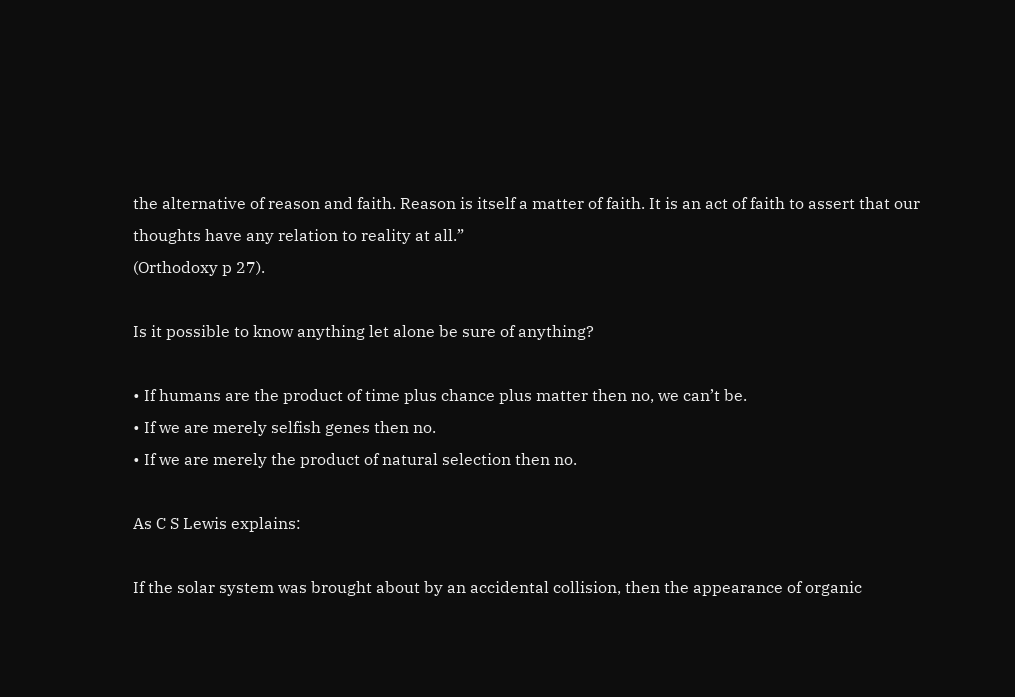the alternative of reason and faith. Reason is itself a matter of faith. It is an act of faith to assert that our thoughts have any relation to reality at all.”
(Orthodoxy p 27).

Is it possible to know anything let alone be sure of anything?

• If humans are the product of time plus chance plus matter then no, we can’t be.
• If we are merely selfish genes then no.
• If we are merely the product of natural selection then no.

As C S Lewis explains:

If the solar system was brought about by an accidental collision, then the appearance of organic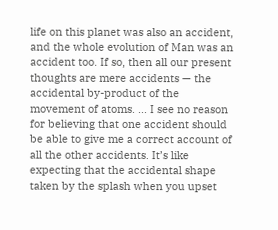life on this planet was also an accident, and the whole evolution of Man was an accident too. If so, then all our present thoughts are mere accidents — the accidental by-product of the movement of atoms. ... I see no reason for believing that one accident should be able to give me a correct account of all the other accidents. It’s like expecting that the accidental shape taken by the splash when you upset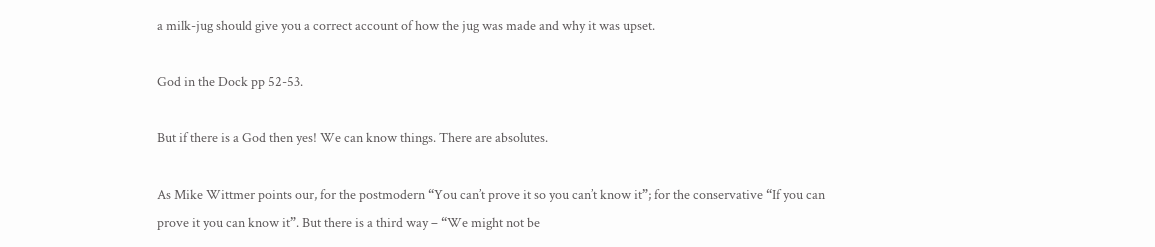a milk-jug should give you a correct account of how the jug was made and why it was upset.

God in the Dock pp 52-53.

But if there is a God then yes! We can know things. There are absolutes.

As Mike Wittmer points our, for the postmodern “You can’t prove it so you can’t know it”; for the conservative “If you can prove it you can know it”. But there is a third way – “We might not be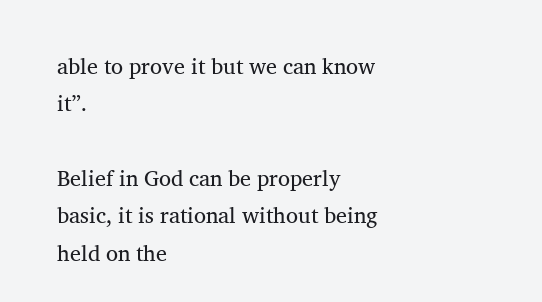able to prove it but we can know it”.

Belief in God can be properly basic, it is rational without being held on the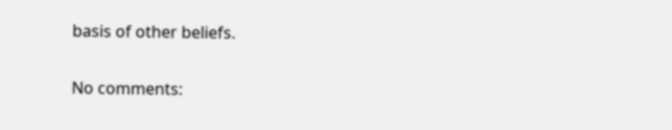basis of other beliefs.

No comments: